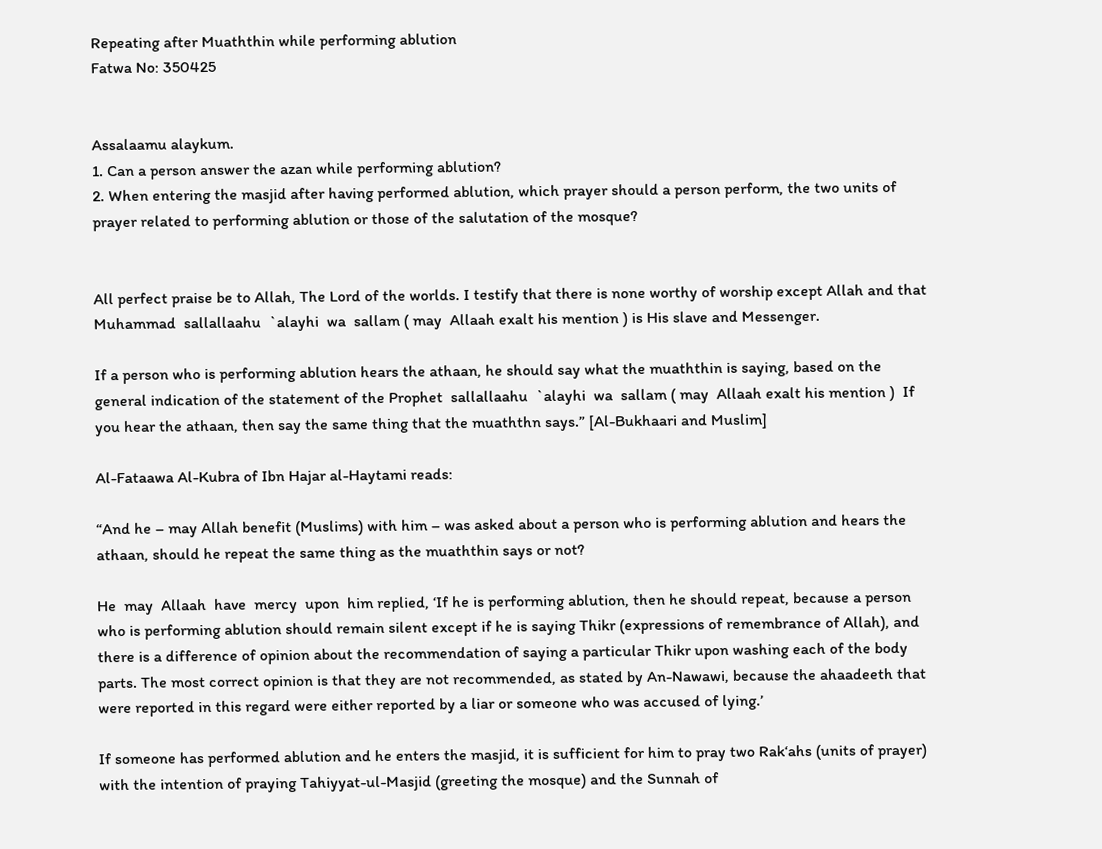Repeating after Muaththin while performing ablution
Fatwa No: 350425


Assalaamu alaykum.
1. Can a person answer the azan while performing ablution?
2. When entering the masjid after having performed ablution, which prayer should a person perform, the two units of prayer related to performing ablution or those of the salutation of the mosque?


All perfect praise be to Allah, The Lord of the worlds. I testify that there is none worthy of worship except Allah and that Muhammad  sallallaahu  `alayhi  wa  sallam ( may  Allaah exalt his mention ) is His slave and Messenger.

If a person who is performing ablution hears the athaan, he should say what the muaththin is saying, based on the general indication of the statement of the Prophet  sallallaahu  `alayhi  wa  sallam ( may  Allaah exalt his mention )  If you hear the athaan, then say the same thing that the muaththn says.” [Al-Bukhaari and Muslim]

Al-Fataawa Al-Kubra of Ibn Hajar al-Haytami reads:

“And he – may Allah benefit (Muslims) with him – was asked about a person who is performing ablution and hears the athaan, should he repeat the same thing as the muaththin says or not?

He  may  Allaah  have  mercy  upon  him replied, ‘If he is performing ablution, then he should repeat, because a person who is performing ablution should remain silent except if he is saying Thikr (expressions of remembrance of Allah), and there is a difference of opinion about the recommendation of saying a particular Thikr upon washing each of the body parts. The most correct opinion is that they are not recommended, as stated by An-Nawawi, because the ahaadeeth that were reported in this regard were either reported by a liar or someone who was accused of lying.’

If someone has performed ablution and he enters the masjid, it is sufficient for him to pray two Rak‘ahs (units of prayer) with the intention of praying Tahiyyat-ul-Masjid (greeting the mosque) and the Sunnah of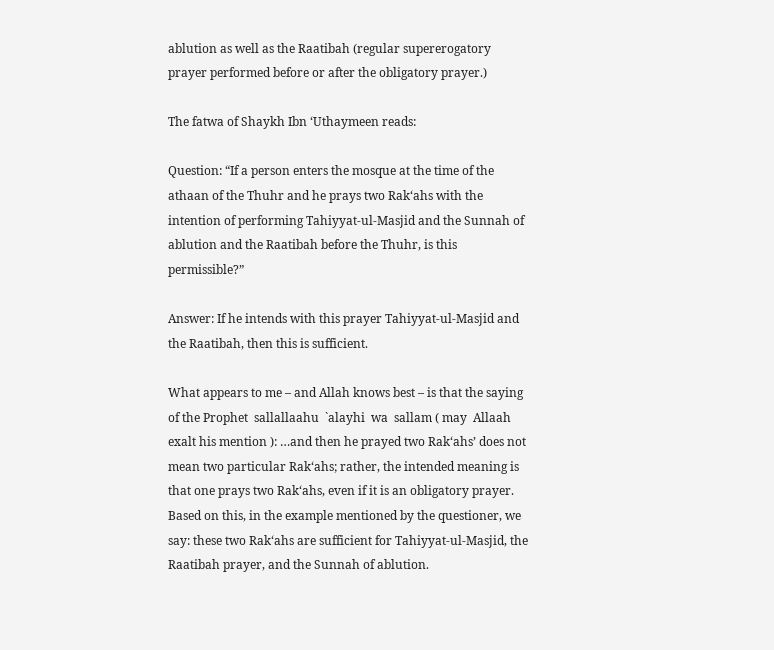ablution as well as the Raatibah (regular supererogatory prayer performed before or after the obligatory prayer.)

The fatwa of Shaykh Ibn ‘Uthaymeen reads:

Question: “If a person enters the mosque at the time of the athaan of the Thuhr and he prays two Rak‘ahs with the intention of performing Tahiyyat-ul-Masjid and the Sunnah of ablution and the Raatibah before the Thuhr, is this permissible?”

Answer: If he intends with this prayer Tahiyyat-ul-Masjid and the Raatibah, then this is sufficient.

What appears to me – and Allah knows best – is that the saying of the Prophet  sallallaahu  `alayhi  wa  sallam ( may  Allaah exalt his mention ): …and then he prayed two Rak‘ahs’ does not mean two particular Rak‘ahs; rather, the intended meaning is that one prays two Rak‘ahs, even if it is an obligatory prayer. Based on this, in the example mentioned by the questioner, we say: these two Rak‘ahs are sufficient for Tahiyyat-ul-Masjid, the Raatibah prayer, and the Sunnah of ablution.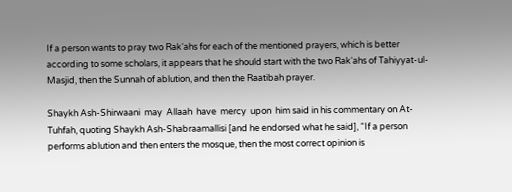If a person wants to pray two Rak‘ahs for each of the mentioned prayers, which is better according to some scholars, it appears that he should start with the two Rak‘ahs of Tahiyyat-ul-Masjid, then the Sunnah of ablution, and then the Raatibah prayer.

Shaykh Ash-Shirwaani  may  Allaah  have  mercy  upon  him said in his commentary on At-Tuhfah, quoting Shaykh Ash-Shabraamallisi [and he endorsed what he said], “If a person performs ablution and then enters the mosque, then the most correct opinion is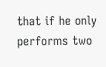that if he only performs two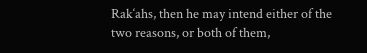Rak‘ahs, then he may intend either of the two reasons, or both of them,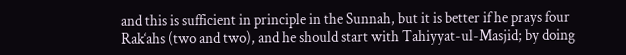and this is sufficient in principle in the Sunnah, but it is better if he prays four Rak‘ahs (two and two), and he should start with Tahiyyat-ul-Masjid; by doing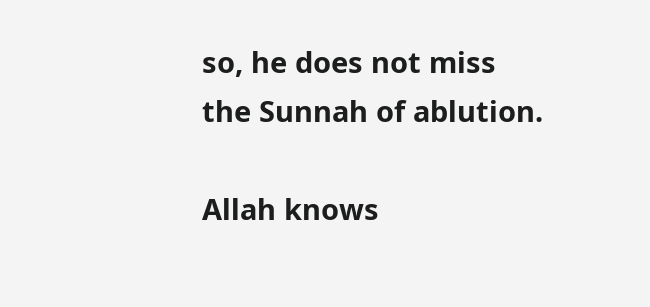so, he does not miss the Sunnah of ablution.

Allah knows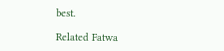best.

Related Fatwa